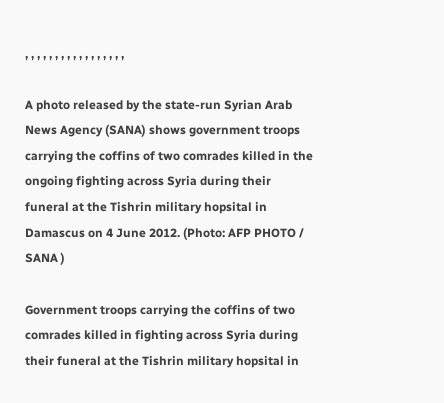, , , , , , , , , , , , , , , , ,

A photo released by the state-run Syrian Arab News Agency (SANA) shows government troops carrying the coffins of two comrades killed in the ongoing fighting across Syria during their funeral at the Tishrin military hopsital in Damascus on 4 June 2012. (Photo: AFP PHOTO / SANA )

Government troops carrying the coffins of two comrades killed in fighting across Syria during their funeral at the Tishrin military hopsital in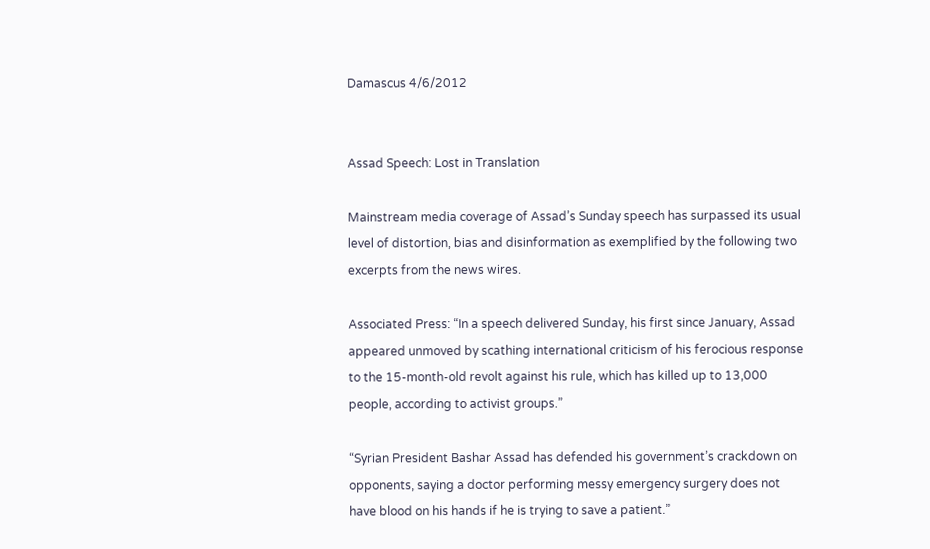Damascus 4/6/2012


Assad Speech: Lost in Translation

Mainstream media coverage of Assad’s Sunday speech has surpassed its usual level of distortion, bias and disinformation as exemplified by the following two excerpts from the news wires.

Associated Press: “In a speech delivered Sunday, his first since January, Assad appeared unmoved by scathing international criticism of his ferocious response to the 15-month-old revolt against his rule, which has killed up to 13,000 people, according to activist groups.”

“Syrian President Bashar Assad has defended his government’s crackdown on opponents, saying a doctor performing messy emergency surgery does not have blood on his hands if he is trying to save a patient.”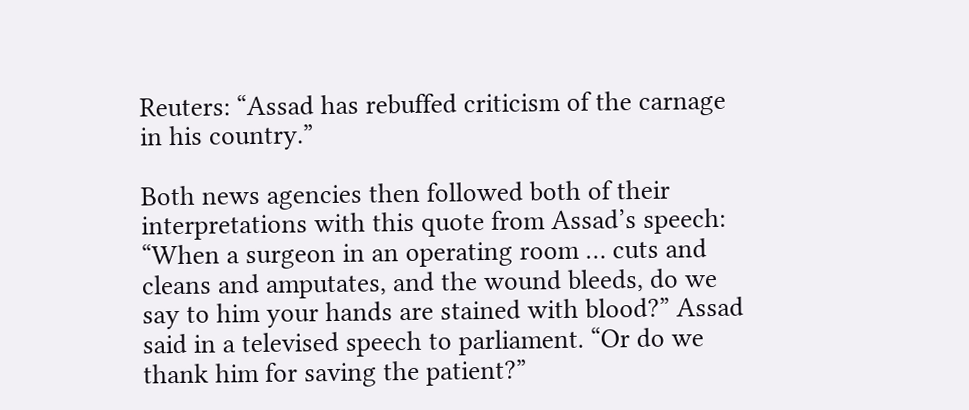Reuters: “Assad has rebuffed criticism of the carnage in his country.”

Both news agencies then followed both of their interpretations with this quote from Assad’s speech: “When a surgeon in an operating room … cuts and cleans and amputates, and the wound bleeds, do we say to him your hands are stained with blood?” Assad said in a televised speech to parliament. “Or do we thank him for saving the patient?”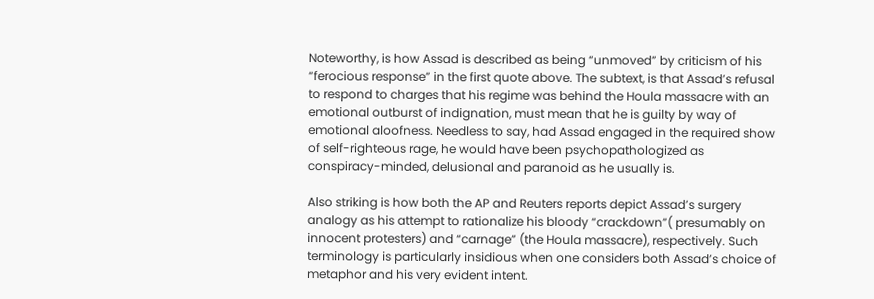Noteworthy, is how Assad is described as being “unmoved” by criticism of his “ferocious response” in the first quote above. The subtext, is that Assad’s refusal to respond to charges that his regime was behind the Houla massacre with an emotional outburst of indignation, must mean that he is guilty by way of emotional aloofness. Needless to say, had Assad engaged in the required show of self-righteous rage, he would have been psychopathologized as conspiracy-minded, delusional and paranoid as he usually is.

Also striking is how both the AP and Reuters reports depict Assad’s surgery analogy as his attempt to rationalize his bloody “crackdown”( presumably on innocent protesters) and “carnage” (the Houla massacre), respectively. Such terminology is particularly insidious when one considers both Assad’s choice of metaphor and his very evident intent.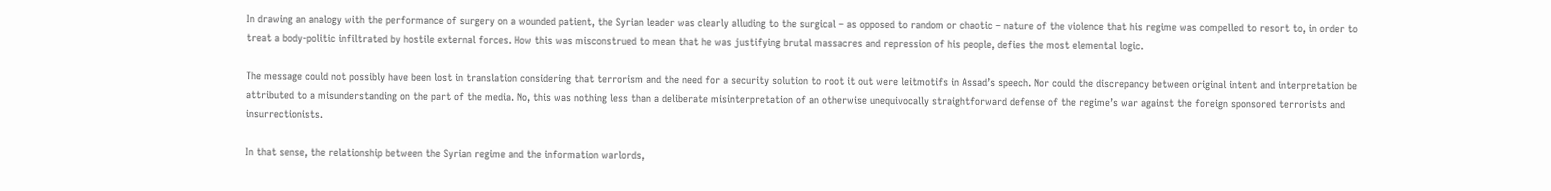In drawing an analogy with the performance of surgery on a wounded patient, the Syrian leader was clearly alluding to the surgical – as opposed to random or chaotic – nature of the violence that his regime was compelled to resort to, in order to treat a body-politic infiltrated by hostile external forces. How this was misconstrued to mean that he was justifying brutal massacres and repression of his people, defies the most elemental logic.

The message could not possibly have been lost in translation considering that terrorism and the need for a security solution to root it out were leitmotifs in Assad’s speech. Nor could the discrepancy between original intent and interpretation be attributed to a misunderstanding on the part of the media. No, this was nothing less than a deliberate misinterpretation of an otherwise unequivocally straightforward defense of the regime’s war against the foreign sponsored terrorists and insurrectionists.

In that sense, the relationship between the Syrian regime and the information warlords,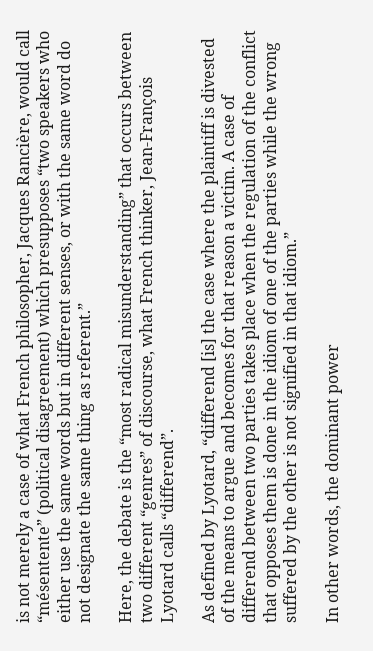is not merely a case of what French philosopher, Jacques Rancière, would call “mésentente” (political disagreement) which presupposes “two speakers who either use the same words but in different senses, or with the same word do not designate the same thing as referent.”

Here, the debate is the “most radical misunderstanding” that occurs between two different “genres” of discourse, what French thinker, Jean-François Lyotard calls “differend”.

As defined by Lyotard, “differend [is] the case where the plaintiff is divested of the means to argue and becomes for that reason a victim. A case of differend between two parties takes place when the regulation of the conflict that opposes them is done in the idiom of one of the parties while the wrong suffered by the other is not signified in that idiom.”

In other words, the dominant power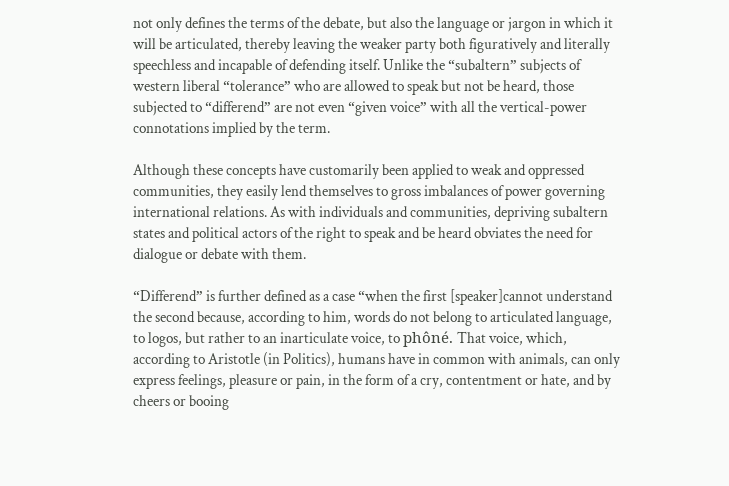not only defines the terms of the debate, but also the language or jargon in which it will be articulated, thereby leaving the weaker party both figuratively and literally speechless and incapable of defending itself. Unlike the “subaltern” subjects of western liberal “tolerance” who are allowed to speak but not be heard, those subjected to “differend” are not even “given voice” with all the vertical-power connotations implied by the term.

Although these concepts have customarily been applied to weak and oppressed communities, they easily lend themselves to gross imbalances of power governing international relations. As with individuals and communities, depriving subaltern states and political actors of the right to speak and be heard obviates the need for dialogue or debate with them.

“Differend” is further defined as a case “when the first [speaker]cannot understand the second because, according to him, words do not belong to articulated language, to logos, but rather to an inarticulate voice, to phôné. That voice, which, according to Aristotle (in Politics), humans have in common with animals, can only express feelings, pleasure or pain, in the form of a cry, contentment or hate, and by cheers or booing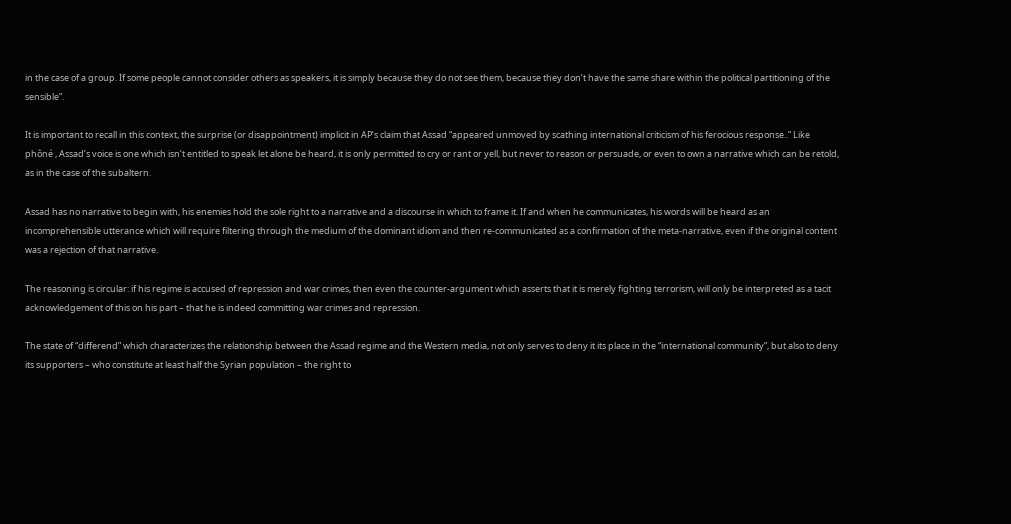in the case of a group. If some people cannot consider others as speakers, it is simply because they do not see them, because they don’t have the same share within the political partitioning of the sensible”.

It is important to recall in this context, the surprise (or disappointment) implicit in AP’s claim that Assad “appeared unmoved by scathing international criticism of his ferocious response..” Like phôné , Assad’s voice is one which isn’t entitled to speak let alone be heard, it is only permitted to cry or rant or yell, but never to reason or persuade, or even to own a narrative which can be retold, as in the case of the subaltern.

Assad has no narrative to begin with, his enemies hold the sole right to a narrative and a discourse in which to frame it. If and when he communicates, his words will be heard as an incomprehensible utterance which will require filtering through the medium of the dominant idiom and then re-communicated as a confirmation of the meta-narrative, even if the original content was a rejection of that narrative.

The reasoning is circular: if his regime is accused of repression and war crimes, then even the counter-argument which asserts that it is merely fighting terrorism, will only be interpreted as a tacit acknowledgement of this on his part – that he is indeed committing war crimes and repression.

The state of “differend” which characterizes the relationship between the Assad regime and the Western media, not only serves to deny it its place in the “international community”, but also to deny its supporters – who constitute at least half the Syrian population – the right to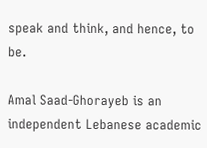speak and think, and hence, to be.

Amal Saad-Ghorayeb is an independent Lebanese academic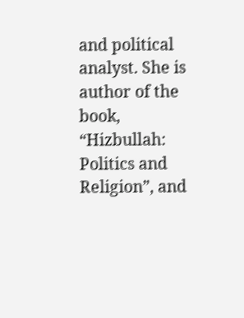and political analyst. She is author of the book, “Hizbullah: Politics and Religion”, and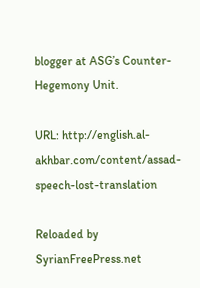blogger at ASG’s Counter-Hegemony Unit.

URL: http://english.al-akhbar.com/content/assad-speech-lost-translation

Reloaded by SyrianFreePress.net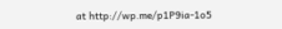at http://wp.me/p1P9ia-1o5